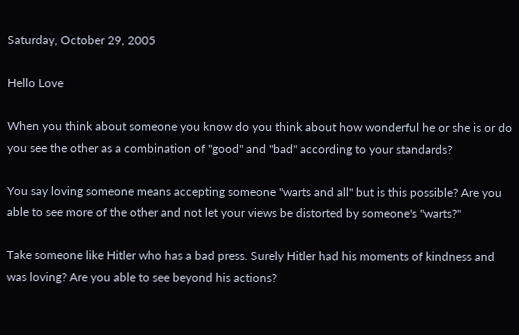Saturday, October 29, 2005

Hello Love

When you think about someone you know do you think about how wonderful he or she is or do you see the other as a combination of "good" and "bad" according to your standards?

You say loving someone means accepting someone "warts and all" but is this possible? Are you able to see more of the other and not let your views be distorted by someone's "warts?"

Take someone like Hitler who has a bad press. Surely Hitler had his moments of kindness and was loving? Are you able to see beyond his actions?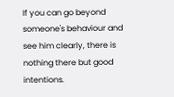If you can go beyond someone's behaviour and see him clearly, there is nothing there but good intentions.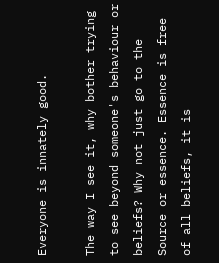Everyone is innately good.

The way I see it, why bother trying to see beyond someone's behaviour or beliefs? Why not just go to the Source or essence. Essence is free of all beliefs, it is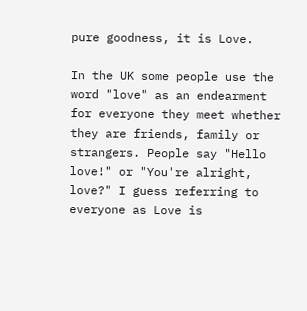pure goodness, it is Love.

In the UK some people use the word "love" as an endearment for everyone they meet whether they are friends, family or strangers. People say "Hello love!" or "You're alright, love?" I guess referring to everyone as Love is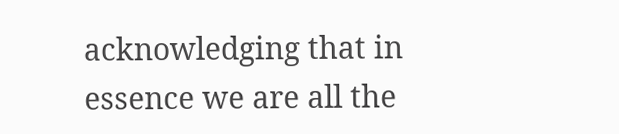acknowledging that in essence we are all the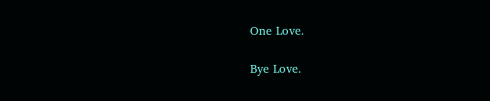One Love.

Bye Love.